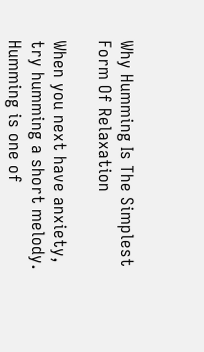Why Humming Is The Simplest Form Of Relaxation

When you next have anxiety, try humming a short melody. Humming is one of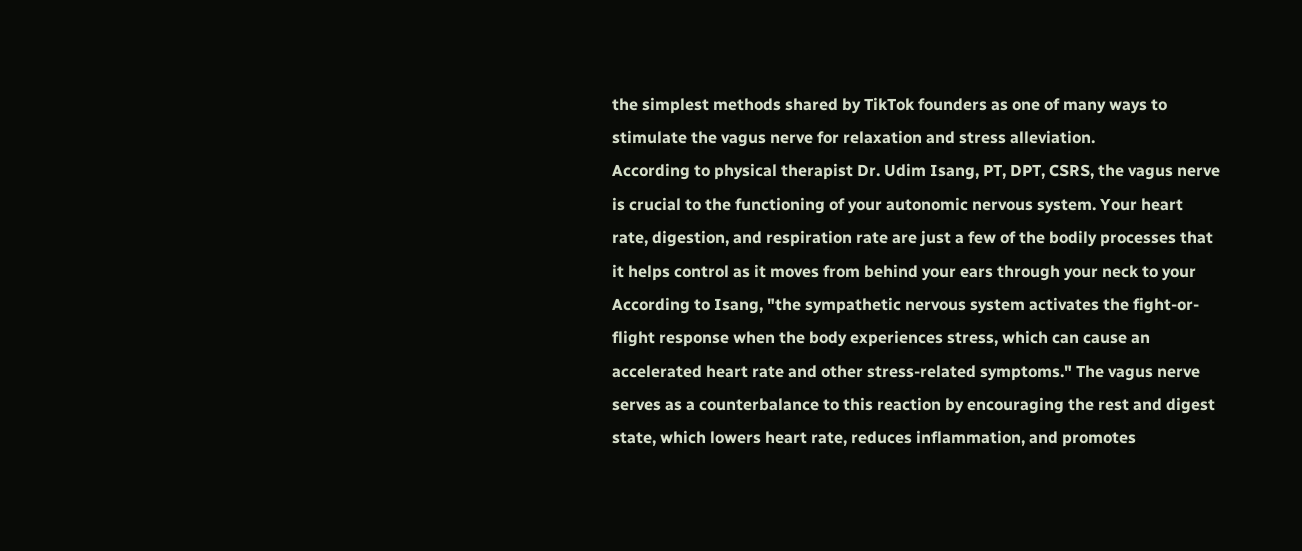the simplest methods shared by TikTok founders as one of many ways to
stimulate the vagus nerve for relaxation and stress alleviation.
According to physical therapist Dr. Udim Isang, PT, DPT, CSRS, the vagus nerve
is crucial to the functioning of your autonomic nervous system. Your heart
rate, digestion, and respiration rate are just a few of the bodily processes that
it helps control as it moves from behind your ears through your neck to your
According to Isang, "the sympathetic nervous system activates the fight-or-
flight response when the body experiences stress, which can cause an
accelerated heart rate and other stress-related symptoms." The vagus nerve
serves as a counterbalance to this reaction by encouraging the rest and digest
state, which lowers heart rate, reduces inflammation, and promotes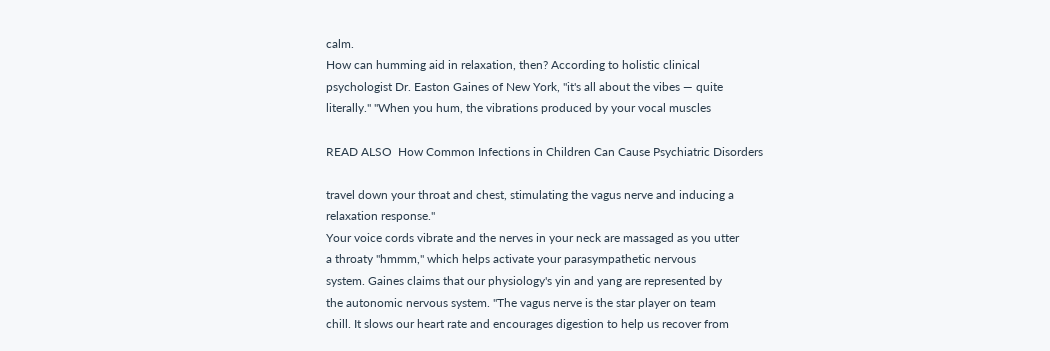calm.
How can humming aid in relaxation, then? According to holistic clinical
psychologist Dr. Easton Gaines of New York, "it's all about the vibes — quite
literally." "When you hum, the vibrations produced by your vocal muscles

READ ALSO  How Common Infections in Children Can Cause Psychiatric Disorders

travel down your throat and chest, stimulating the vagus nerve and inducing a
relaxation response."
Your voice cords vibrate and the nerves in your neck are massaged as you utter
a throaty "hmmm," which helps activate your parasympathetic nervous
system. Gaines claims that our physiology's yin and yang are represented by
the autonomic nervous system. "The vagus nerve is the star player on team
chill. It slows our heart rate and encourages digestion to help us recover from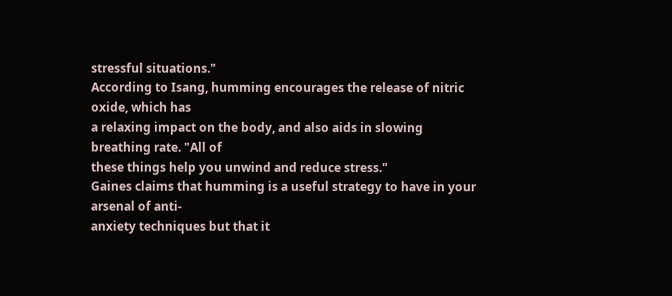stressful situations."
According to Isang, humming encourages the release of nitric oxide, which has
a relaxing impact on the body, and also aids in slowing breathing rate. "All of
these things help you unwind and reduce stress."
Gaines claims that humming is a useful strategy to have in your arsenal of anti-
anxiety techniques but that it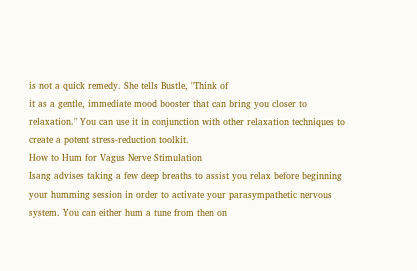is not a quick remedy. She tells Bustle, "Think of
it as a gentle, immediate mood booster that can bring you closer to
relaxation." You can use it in conjunction with other relaxation techniques to
create a potent stress-reduction toolkit.
How to Hum for Vagus Nerve Stimulation
Isang advises taking a few deep breaths to assist you relax before beginning
your humming session in order to activate your parasympathetic nervous
system. You can either hum a tune from then on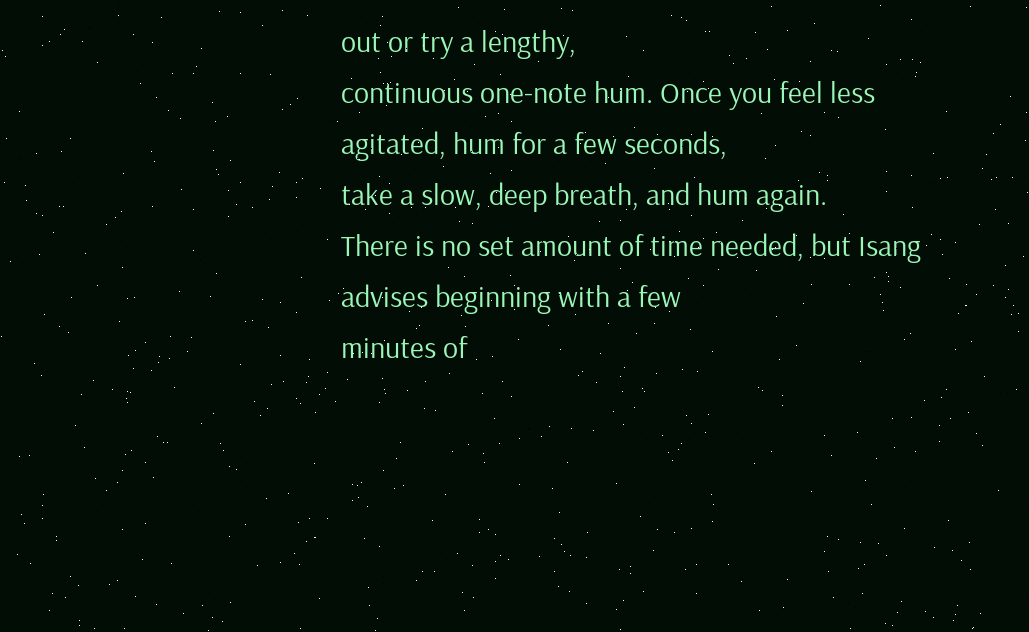out or try a lengthy,
continuous one-note hum. Once you feel less agitated, hum for a few seconds,
take a slow, deep breath, and hum again.
There is no set amount of time needed, but Isang advises beginning with a few
minutes of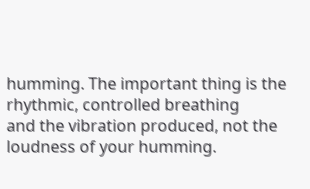humming. The important thing is the rhythmic, controlled breathing
and the vibration produced, not the loudness of your humming.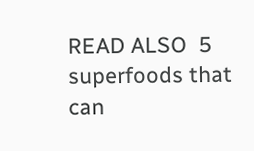READ ALSO  5 superfoods that can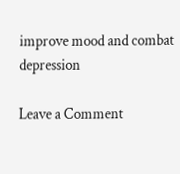improve mood and combat depression

Leave a Comment